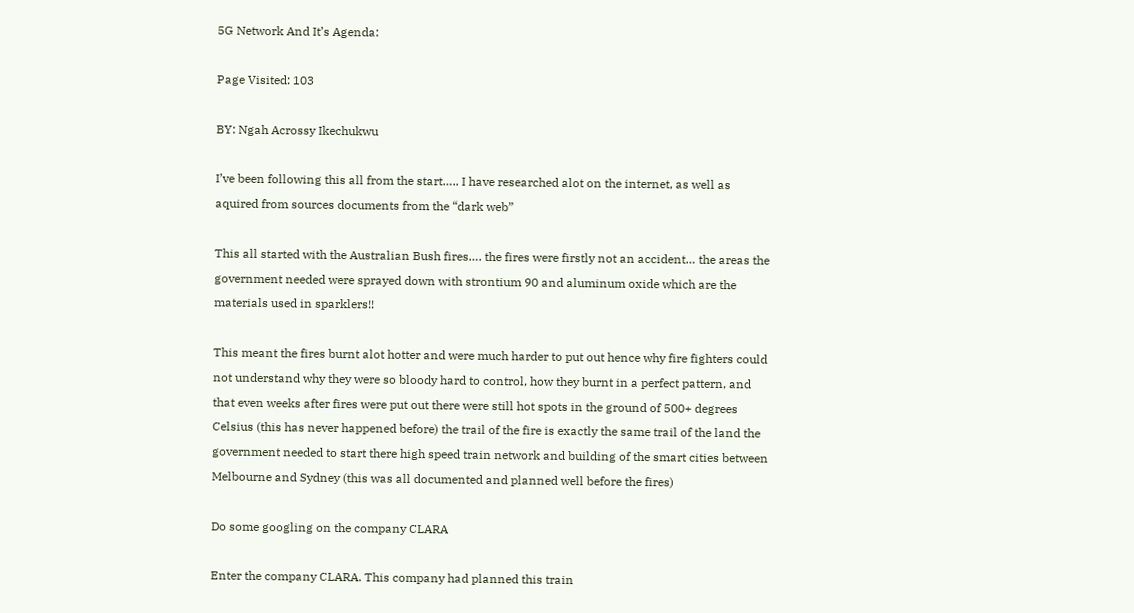5G Network And It’s Agenda:

Page Visited: 103

BY: Ngah Acrossy Ikechukwu

I’ve been following this all from the start….. I have researched alot on the internet, as well as aquired from sources documents from the “dark web”

This all started with the Australian Bush fires…. the fires were firstly not an accident… the areas the government needed were sprayed down with strontium 90 and aluminum oxide which are the materials used in sparklers!!

This meant the fires burnt alot hotter and were much harder to put out hence why fire fighters could not understand why they were so bloody hard to control, how they burnt in a perfect pattern, and that even weeks after fires were put out there were still hot spots in the ground of 500+ degrees Celsius (this has never happened before) the trail of the fire is exactly the same trail of the land the government needed to start there high speed train network and building of the smart cities between Melbourne and Sydney (this was all documented and planned well before the fires)

Do some googling on the company CLARA

Enter the company CLARA. This company had planned this train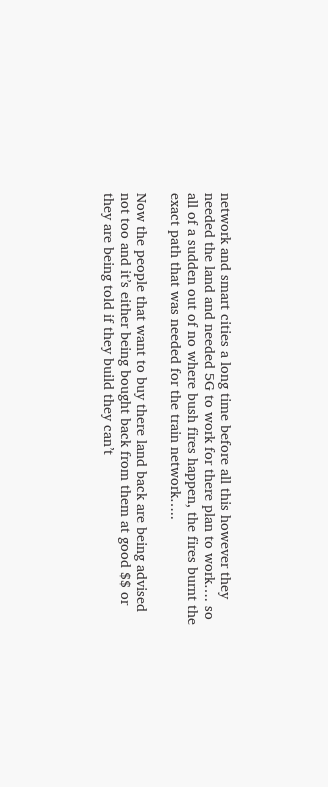network and smart cities a long time before all this however they needed the land and needed 5G to work for there plan to work…. so all of a sudden out of no where bush fires happen, the fires burnt the exact path that was needed for the train network…..

Now the people that want to buy there land back are being advised not too and it’s either being bought back from them at good $$ or they are being told if they build they can’t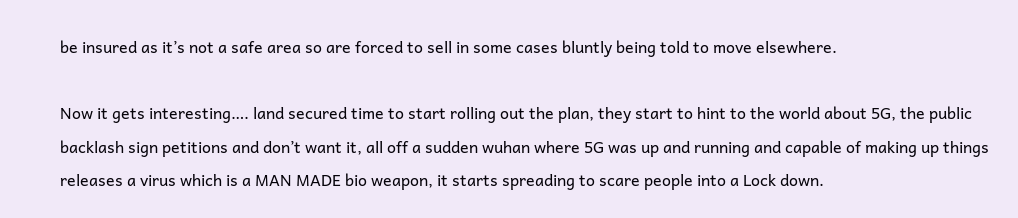be insured as it’s not a safe area so are forced to sell in some cases bluntly being told to move elsewhere.

Now it gets interesting…. land secured time to start rolling out the plan, they start to hint to the world about 5G, the public backlash sign petitions and don’t want it, all off a sudden wuhan where 5G was up and running and capable of making up things releases a virus which is a MAN MADE bio weapon, it starts spreading to scare people into a Lock down.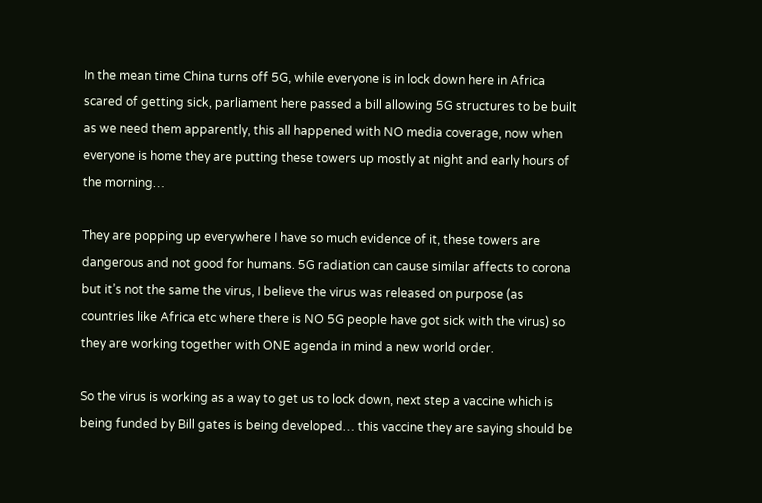In the mean time China turns off 5G, while everyone is in lock down here in Africa scared of getting sick, parliament here passed a bill allowing 5G structures to be built as we need them apparently, this all happened with NO media coverage, now when everyone is home they are putting these towers up mostly at night and early hours of the morning…

They are popping up everywhere I have so much evidence of it, these towers are dangerous and not good for humans. 5G radiation can cause similar affects to corona but it’s not the same the virus, I believe the virus was released on purpose (as countries like Africa etc where there is NO 5G people have got sick with the virus) so they are working together with ONE agenda in mind a new world order.

So the virus is working as a way to get us to lock down, next step a vaccine which is being funded by Bill gates is being developed… this vaccine they are saying should be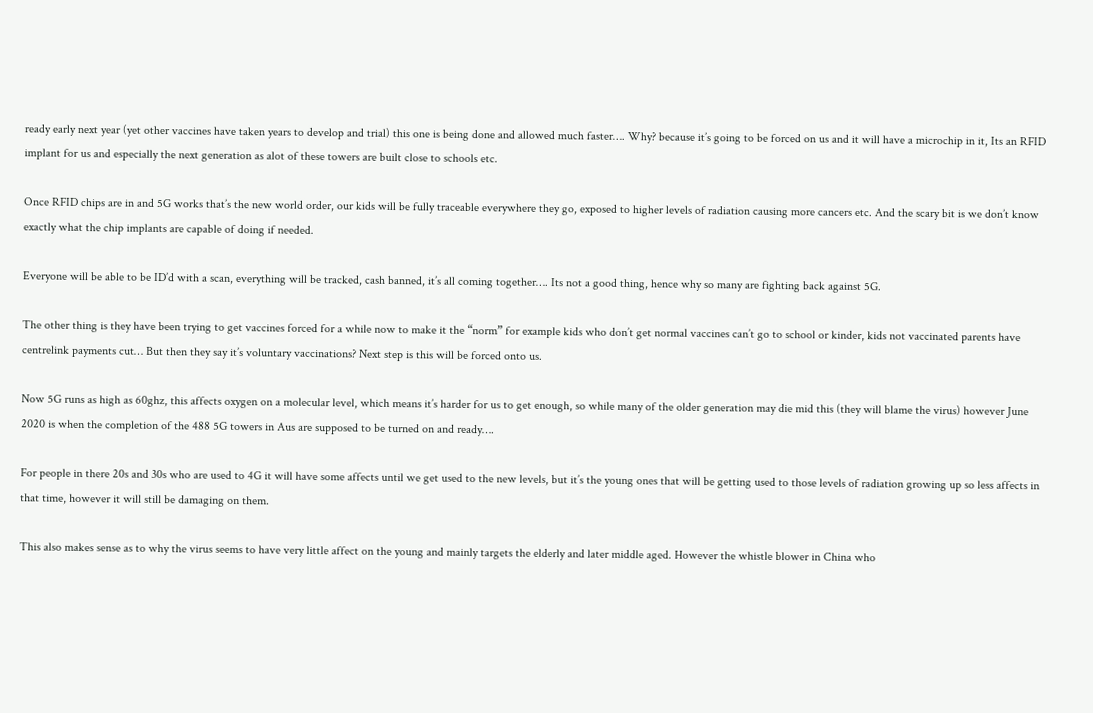ready early next year (yet other vaccines have taken years to develop and trial) this one is being done and allowed much faster…. Why? because it’s going to be forced on us and it will have a microchip in it, Its an RFID implant for us and especially the next generation as alot of these towers are built close to schools etc.

Once RFID chips are in and 5G works that’s the new world order, our kids will be fully traceable everywhere they go, exposed to higher levels of radiation causing more cancers etc. And the scary bit is we don’t know exactly what the chip implants are capable of doing if needed.

Everyone will be able to be ID’d with a scan, everything will be tracked, cash banned, it’s all coming together…. Its not a good thing, hence why so many are fighting back against 5G.

The other thing is they have been trying to get vaccines forced for a while now to make it the “norm” for example kids who don’t get normal vaccines can’t go to school or kinder, kids not vaccinated parents have centrelink payments cut… But then they say it’s voluntary vaccinations? Next step is this will be forced onto us.

Now 5G runs as high as 60ghz, this affects oxygen on a molecular level, which means it’s harder for us to get enough, so while many of the older generation may die mid this (they will blame the virus) however June 2020 is when the completion of the 488 5G towers in Aus are supposed to be turned on and ready….

For people in there 20s and 30s who are used to 4G it will have some affects until we get used to the new levels, but it’s the young ones that will be getting used to those levels of radiation growing up so less affects in that time, however it will still be damaging on them.

This also makes sense as to why the virus seems to have very little affect on the young and mainly targets the elderly and later middle aged. However the whistle blower in China who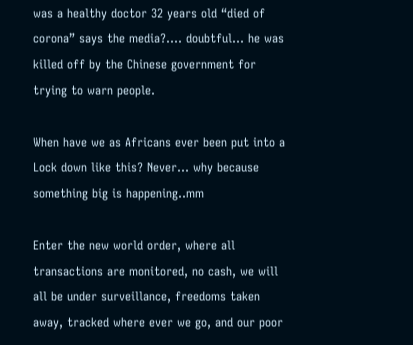was a healthy doctor 32 years old “died of corona” says the media?…. doubtful… he was killed off by the Chinese government for trying to warn people.

When have we as Africans ever been put into a Lock down like this? Never… why because something big is happening..mm

Enter the new world order, where all transactions are monitored, no cash, we will all be under surveillance, freedoms taken away, tracked where ever we go, and our poor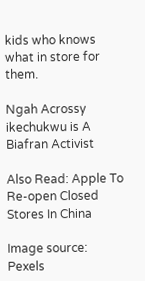kids who knows what in store for them.

Ngah Acrossy ikechukwu is A Biafran Activist

Also Read: Apple To Re-open Closed Stores In China

Image source: Pexels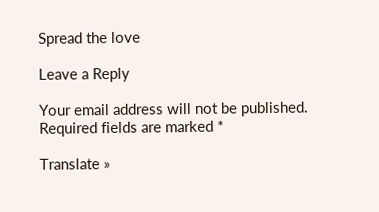Spread the love

Leave a Reply

Your email address will not be published. Required fields are marked *

Translate »